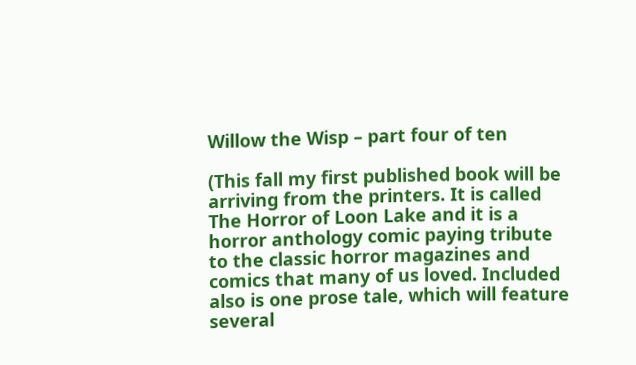Willow the Wisp – part four of ten

(This fall my first published book will be arriving from the printers. It is called The Horror of Loon Lake and it is a horror anthology comic paying tribute to the classic horror magazines and comics that many of us loved. Included also is one prose tale, which will feature several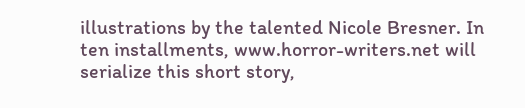illustrations by the talented Nicole Bresner. In ten installments, www.horror-writers.net will serialize this short story,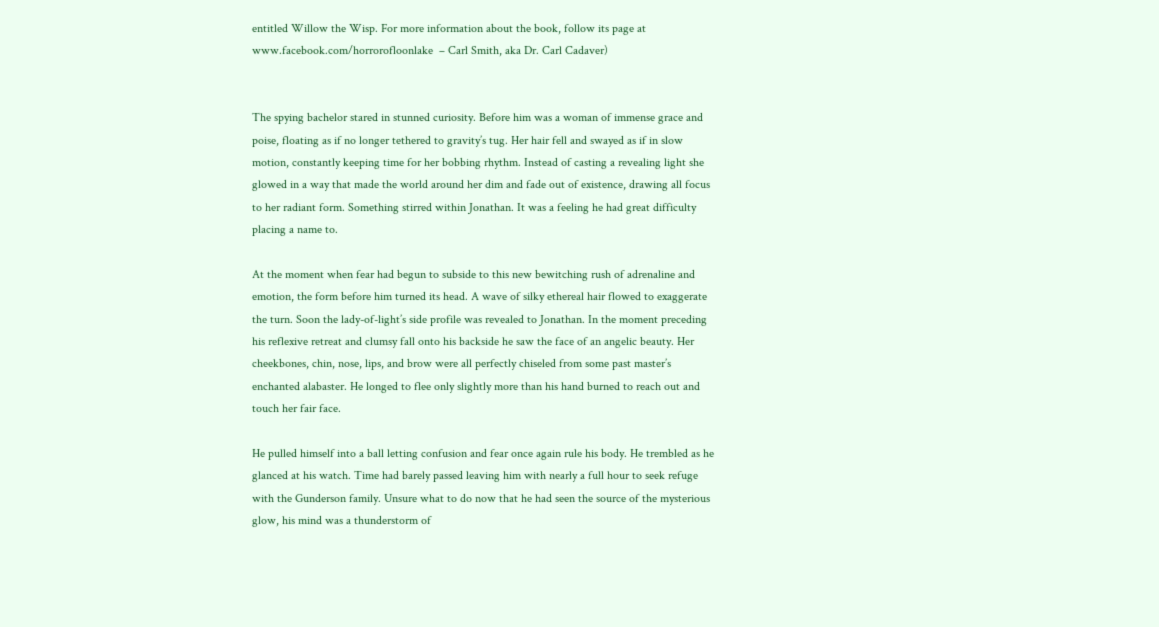entitled Willow the Wisp. For more information about the book, follow its page at www.facebook.com/horrorofloonlake  – Carl Smith, aka Dr. Carl Cadaver)


The spying bachelor stared in stunned curiosity. Before him was a woman of immense grace and poise, floating as if no longer tethered to gravity’s tug. Her hair fell and swayed as if in slow motion, constantly keeping time for her bobbing rhythm. Instead of casting a revealing light she glowed in a way that made the world around her dim and fade out of existence, drawing all focus to her radiant form. Something stirred within Jonathan. It was a feeling he had great difficulty placing a name to.

At the moment when fear had begun to subside to this new bewitching rush of adrenaline and emotion, the form before him turned its head. A wave of silky ethereal hair flowed to exaggerate the turn. Soon the lady-of-light’s side profile was revealed to Jonathan. In the moment preceding his reflexive retreat and clumsy fall onto his backside he saw the face of an angelic beauty. Her cheekbones, chin, nose, lips, and brow were all perfectly chiseled from some past master’s enchanted alabaster. He longed to flee only slightly more than his hand burned to reach out and touch her fair face.

He pulled himself into a ball letting confusion and fear once again rule his body. He trembled as he glanced at his watch. Time had barely passed leaving him with nearly a full hour to seek refuge with the Gunderson family. Unsure what to do now that he had seen the source of the mysterious glow, his mind was a thunderstorm of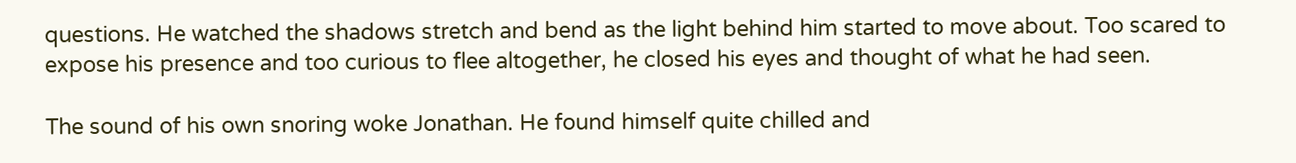questions. He watched the shadows stretch and bend as the light behind him started to move about. Too scared to expose his presence and too curious to flee altogether, he closed his eyes and thought of what he had seen.

The sound of his own snoring woke Jonathan. He found himself quite chilled and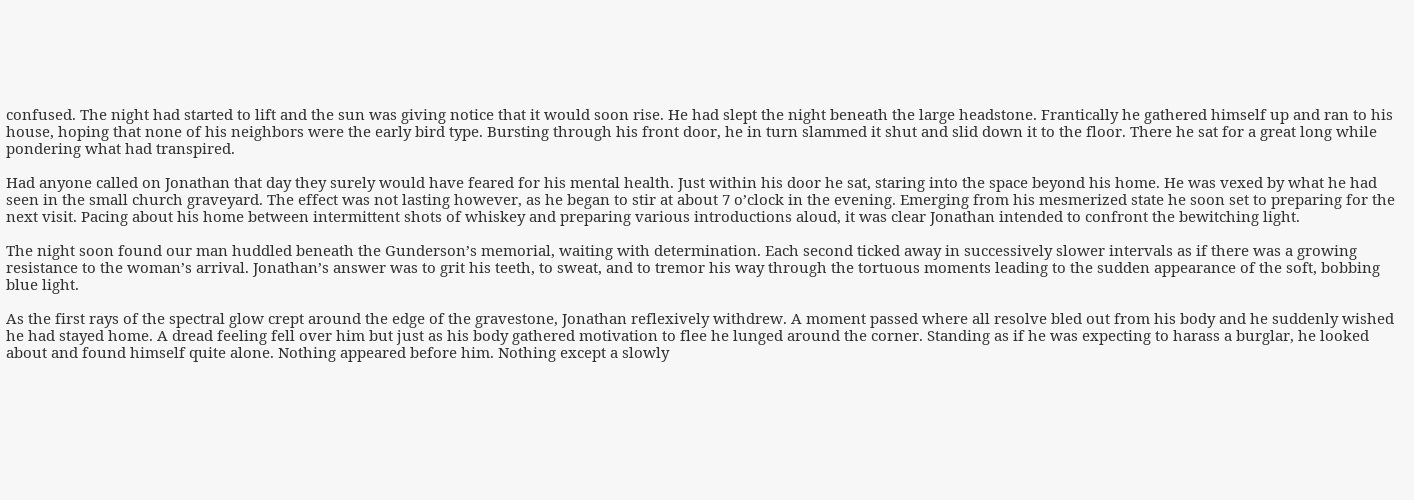confused. The night had started to lift and the sun was giving notice that it would soon rise. He had slept the night beneath the large headstone. Frantically he gathered himself up and ran to his house, hoping that none of his neighbors were the early bird type. Bursting through his front door, he in turn slammed it shut and slid down it to the floor. There he sat for a great long while pondering what had transpired.

Had anyone called on Jonathan that day they surely would have feared for his mental health. Just within his door he sat, staring into the space beyond his home. He was vexed by what he had seen in the small church graveyard. The effect was not lasting however, as he began to stir at about 7 o’clock in the evening. Emerging from his mesmerized state he soon set to preparing for the next visit. Pacing about his home between intermittent shots of whiskey and preparing various introductions aloud, it was clear Jonathan intended to confront the bewitching light.

The night soon found our man huddled beneath the Gunderson’s memorial, waiting with determination. Each second ticked away in successively slower intervals as if there was a growing resistance to the woman’s arrival. Jonathan’s answer was to grit his teeth, to sweat, and to tremor his way through the tortuous moments leading to the sudden appearance of the soft, bobbing blue light.

As the first rays of the spectral glow crept around the edge of the gravestone, Jonathan reflexively withdrew. A moment passed where all resolve bled out from his body and he suddenly wished he had stayed home. A dread feeling fell over him but just as his body gathered motivation to flee he lunged around the corner. Standing as if he was expecting to harass a burglar, he looked about and found himself quite alone. Nothing appeared before him. Nothing except a slowly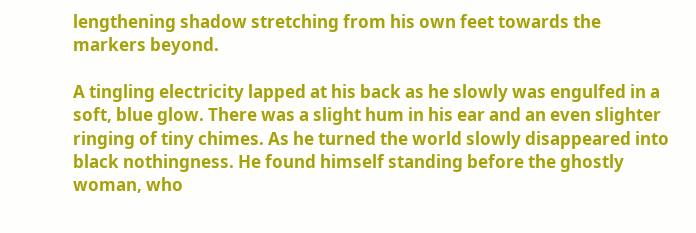lengthening shadow stretching from his own feet towards the markers beyond.

A tingling electricity lapped at his back as he slowly was engulfed in a soft, blue glow. There was a slight hum in his ear and an even slighter ringing of tiny chimes. As he turned the world slowly disappeared into black nothingness. He found himself standing before the ghostly woman, who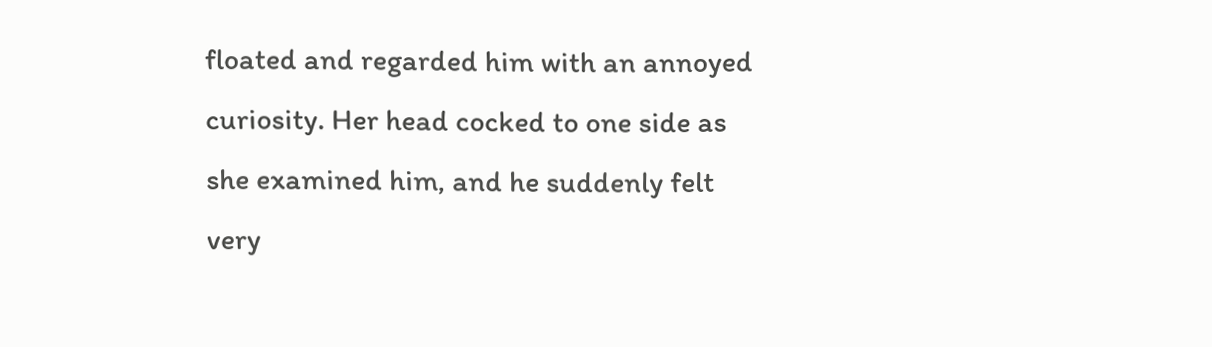floated and regarded him with an annoyed curiosity. Her head cocked to one side as she examined him, and he suddenly felt very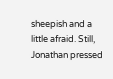sheepish and a little afraid. Still, Jonathan pressed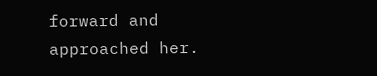forward and approached her.